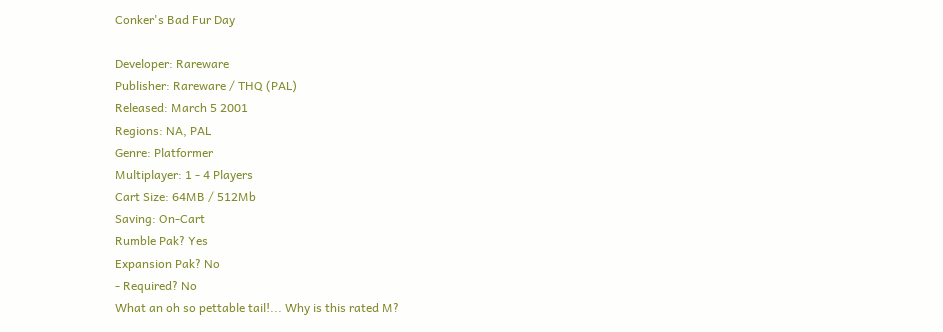Conker's Bad Fur Day

Developer: Rareware
Publisher: Rareware / THQ (PAL)
Released: March 5 2001
Regions: NA, PAL
Genre: Platformer
Multiplayer: 1 - 4 Players
Cart Size: 64MB / 512Mb
Saving: On-Cart
Rumble Pak? Yes
Expansion Pak? No
- Required? No
What an oh so pettable tail!... Why is this rated M?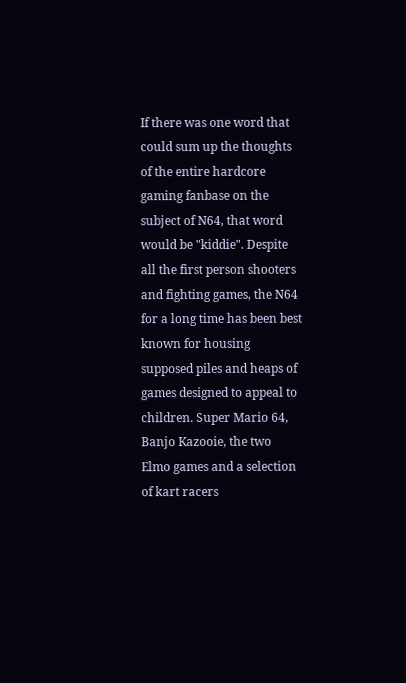If there was one word that could sum up the thoughts of the entire hardcore gaming fanbase on the subject of N64, that word would be "kiddie". Despite all the first person shooters and fighting games, the N64 for a long time has been best known for housing supposed piles and heaps of games designed to appeal to children. Super Mario 64, Banjo Kazooie, the two Elmo games and a selection of kart racers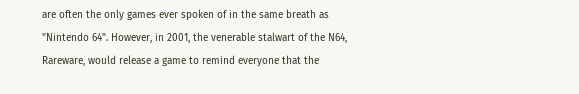are often the only games ever spoken of in the same breath as "Nintendo 64". However, in 2001, the venerable stalwart of the N64, Rareware, would release a game to remind everyone that the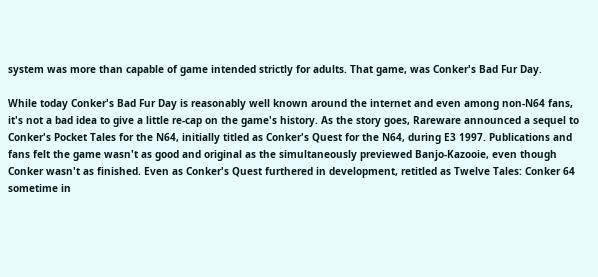system was more than capable of game intended strictly for adults. That game, was Conker's Bad Fur Day.

While today Conker's Bad Fur Day is reasonably well known around the internet and even among non-N64 fans, it's not a bad idea to give a little re-cap on the game's history. As the story goes, Rareware announced a sequel to Conker's Pocket Tales for the N64, initially titled as Conker's Quest for the N64, during E3 1997. Publications and fans felt the game wasn't as good and original as the simultaneously previewed Banjo-Kazooie, even though Conker wasn't as finished. Even as Conker's Quest furthered in development, retitled as Twelve Tales: Conker 64 sometime in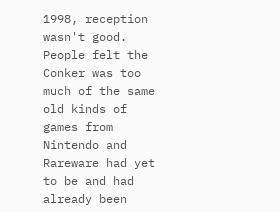1998, reception wasn't good. People felt the Conker was too much of the same old kinds of games from Nintendo and Rareware had yet to be and had already been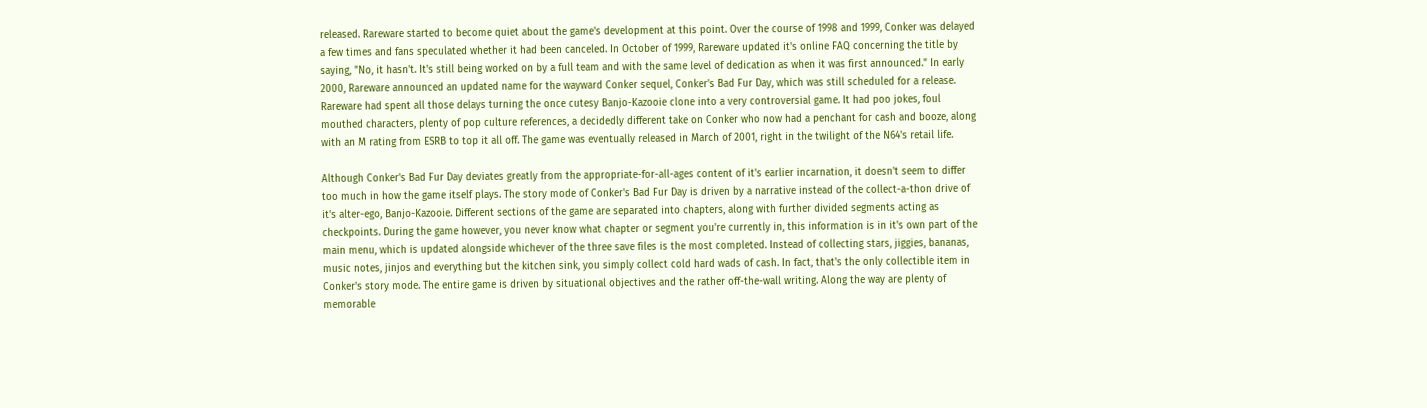released. Rareware started to become quiet about the game's development at this point. Over the course of 1998 and 1999, Conker was delayed a few times and fans speculated whether it had been canceled. In October of 1999, Rareware updated it's online FAQ concerning the title by saying, "No, it hasn't. It's still being worked on by a full team and with the same level of dedication as when it was first announced." In early 2000, Rareware announced an updated name for the wayward Conker sequel, Conker's Bad Fur Day, which was still scheduled for a release. Rareware had spent all those delays turning the once cutesy Banjo-Kazooie clone into a very controversial game. It had poo jokes, foul mouthed characters, plenty of pop culture references, a decidedly different take on Conker who now had a penchant for cash and booze, along with an M rating from ESRB to top it all off. The game was eventually released in March of 2001, right in the twilight of the N64's retail life.

Although Conker's Bad Fur Day deviates greatly from the appropriate-for-all-ages content of it's earlier incarnation, it doesn't seem to differ too much in how the game itself plays. The story mode of Conker's Bad Fur Day is driven by a narrative instead of the collect-a-thon drive of it's alter-ego, Banjo-Kazooie. Different sections of the game are separated into chapters, along with further divided segments acting as checkpoints. During the game however, you never know what chapter or segment you're currently in, this information is in it's own part of the main menu, which is updated alongside whichever of the three save files is the most completed. Instead of collecting stars, jiggies, bananas, music notes, jinjos and everything but the kitchen sink, you simply collect cold hard wads of cash. In fact, that's the only collectible item in Conker's story mode. The entire game is driven by situational objectives and the rather off-the-wall writing. Along the way are plenty of memorable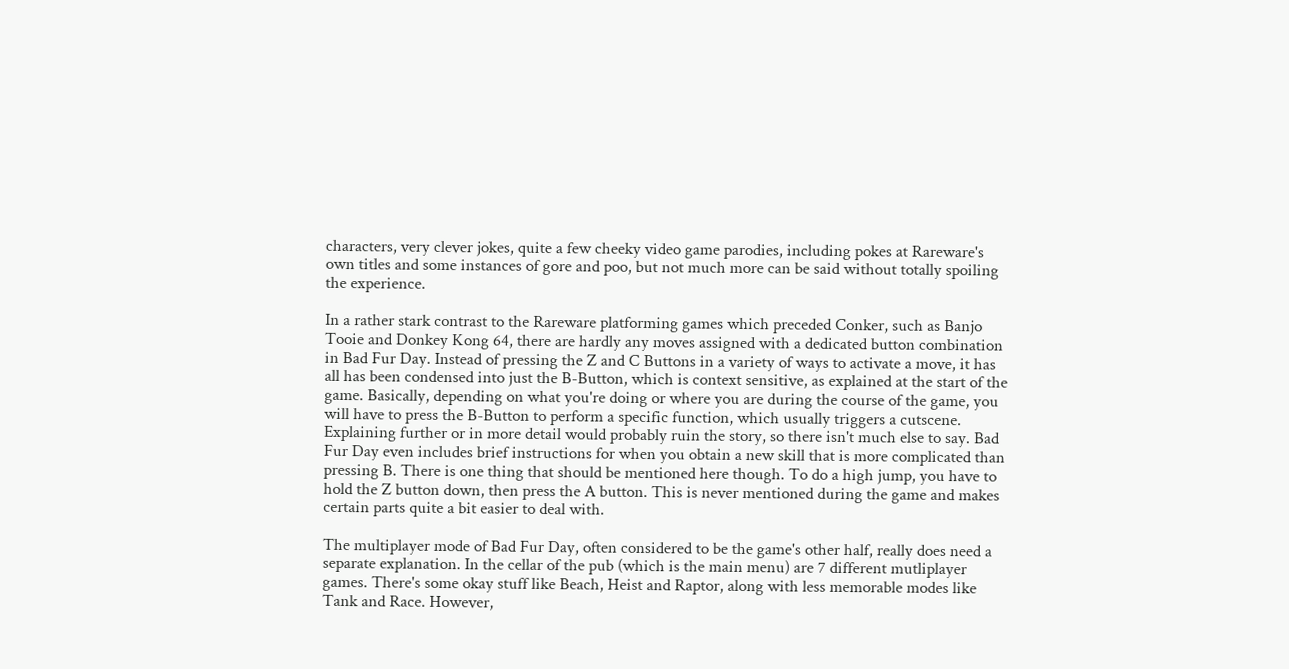characters, very clever jokes, quite a few cheeky video game parodies, including pokes at Rareware's own titles and some instances of gore and poo, but not much more can be said without totally spoiling the experience.

In a rather stark contrast to the Rareware platforming games which preceded Conker, such as Banjo Tooie and Donkey Kong 64, there are hardly any moves assigned with a dedicated button combination in Bad Fur Day. Instead of pressing the Z and C Buttons in a variety of ways to activate a move, it has all has been condensed into just the B-Button, which is context sensitive, as explained at the start of the game. Basically, depending on what you're doing or where you are during the course of the game, you will have to press the B-Button to perform a specific function, which usually triggers a cutscene. Explaining further or in more detail would probably ruin the story, so there isn't much else to say. Bad Fur Day even includes brief instructions for when you obtain a new skill that is more complicated than pressing B. There is one thing that should be mentioned here though. To do a high jump, you have to hold the Z button down, then press the A button. This is never mentioned during the game and makes certain parts quite a bit easier to deal with.

The multiplayer mode of Bad Fur Day, often considered to be the game's other half, really does need a separate explanation. In the cellar of the pub (which is the main menu) are 7 different mutliplayer games. There's some okay stuff like Beach, Heist and Raptor, along with less memorable modes like Tank and Race. However,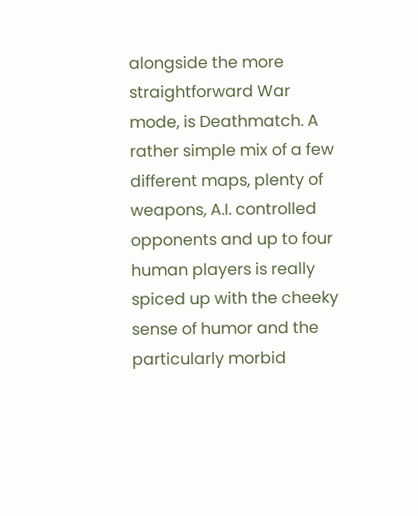alongside the more straightforward War mode, is Deathmatch. A rather simple mix of a few different maps, plenty of weapons, A.I. controlled opponents and up to four human players is really spiced up with the cheeky sense of humor and the particularly morbid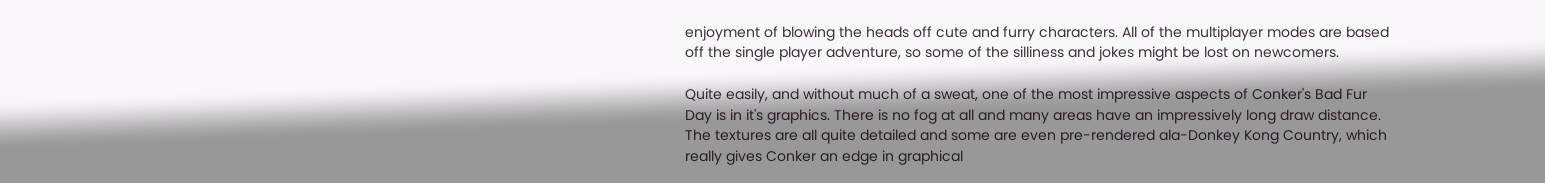enjoyment of blowing the heads off cute and furry characters. All of the multiplayer modes are based off the single player adventure, so some of the silliness and jokes might be lost on newcomers.

Quite easily, and without much of a sweat, one of the most impressive aspects of Conker's Bad Fur Day is in it's graphics. There is no fog at all and many areas have an impressively long draw distance. The textures are all quite detailed and some are even pre-rendered ala-Donkey Kong Country, which really gives Conker an edge in graphical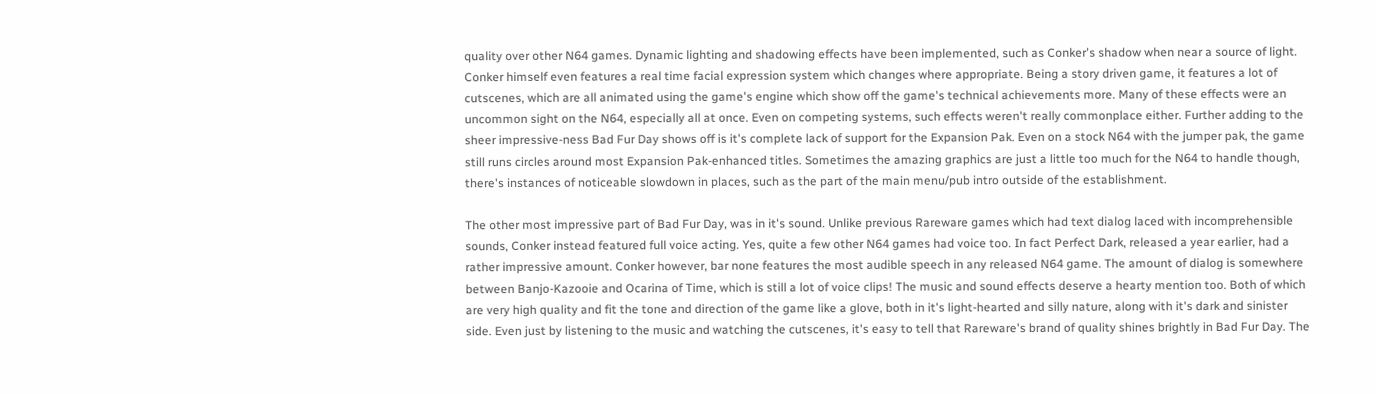quality over other N64 games. Dynamic lighting and shadowing effects have been implemented, such as Conker's shadow when near a source of light. Conker himself even features a real time facial expression system which changes where appropriate. Being a story driven game, it features a lot of cutscenes, which are all animated using the game's engine which show off the game's technical achievements more. Many of these effects were an uncommon sight on the N64, especially all at once. Even on competing systems, such effects weren't really commonplace either. Further adding to the sheer impressive-ness Bad Fur Day shows off is it's complete lack of support for the Expansion Pak. Even on a stock N64 with the jumper pak, the game still runs circles around most Expansion Pak-enhanced titles. Sometimes the amazing graphics are just a little too much for the N64 to handle though, there's instances of noticeable slowdown in places, such as the part of the main menu/pub intro outside of the establishment.

The other most impressive part of Bad Fur Day, was in it's sound. Unlike previous Rareware games which had text dialog laced with incomprehensible sounds, Conker instead featured full voice acting. Yes, quite a few other N64 games had voice too. In fact Perfect Dark, released a year earlier, had a rather impressive amount. Conker however, bar none features the most audible speech in any released N64 game. The amount of dialog is somewhere between Banjo-Kazooie and Ocarina of Time, which is still a lot of voice clips! The music and sound effects deserve a hearty mention too. Both of which are very high quality and fit the tone and direction of the game like a glove, both in it's light-hearted and silly nature, along with it's dark and sinister side. Even just by listening to the music and watching the cutscenes, it's easy to tell that Rareware's brand of quality shines brightly in Bad Fur Day. The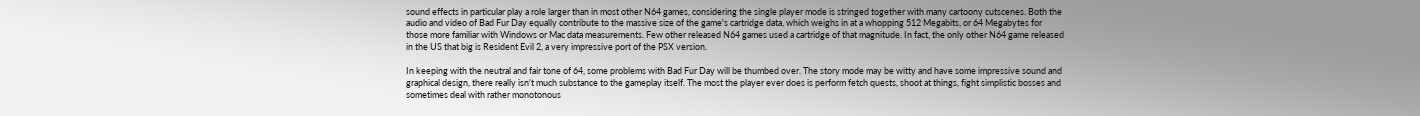sound effects in particular play a role larger than in most other N64 games, considering the single player mode is stringed together with many cartoony cutscenes. Both the audio and video of Bad Fur Day equally contribute to the massive size of the game's cartridge data, which weighs in at a whopping 512 Megabits, or 64 Megabytes for those more familiar with Windows or Mac data measurements. Few other released N64 games used a cartridge of that magnitude. In fact, the only other N64 game released in the US that big is Resident Evil 2, a very impressive port of the PSX version.

In keeping with the neutral and fair tone of 64, some problems with Bad Fur Day will be thumbed over. The story mode may be witty and have some impressive sound and graphical design, there really isn't much substance to the gameplay itself. The most the player ever does is perform fetch quests, shoot at things, fight simplistic bosses and sometimes deal with rather monotonous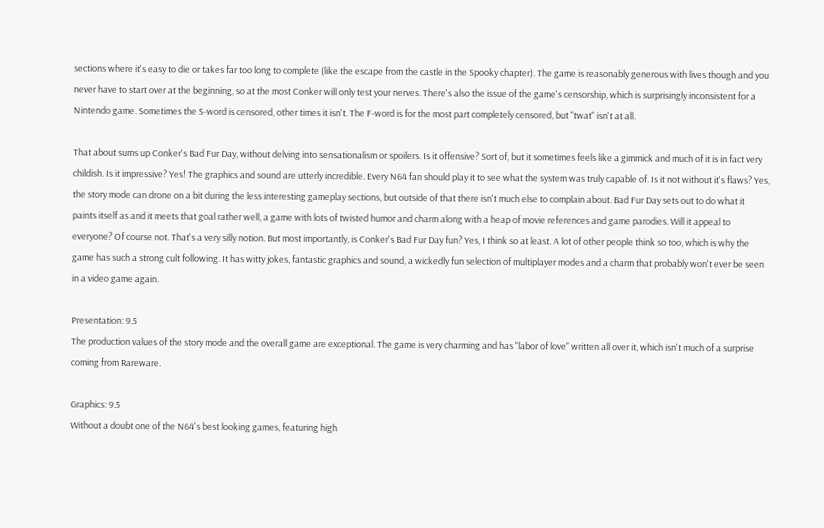sections where it's easy to die or takes far too long to complete (like the escape from the castle in the Spooky chapter). The game is reasonably generous with lives though and you never have to start over at the beginning, so at the most Conker will only test your nerves. There's also the issue of the game's censorship, which is surprisingly inconsistent for a Nintendo game. Sometimes the S-word is censored, other times it isn't. The F-word is for the most part completely censored, but "twat" isn't at all.

That about sums up Conker's Bad Fur Day, without delving into sensationalism or spoilers. Is it offensive? Sort of, but it sometimes feels like a gimmick and much of it is in fact very childish. Is it impressive? Yes! The graphics and sound are utterly incredible. Every N64 fan should play it to see what the system was truly capable of. Is it not without it's flaws? Yes, the story mode can drone on a bit during the less interesting gameplay sections, but outside of that there isn't much else to complain about. Bad Fur Day sets out to do what it paints itself as and it meets that goal rather well, a game with lots of twisted humor and charm along with a heap of movie references and game parodies. Will it appeal to everyone? Of course not. That's a very silly notion. But most importantly, is Conker's Bad Fur Day fun? Yes, I think so at least. A lot of other people think so too, which is why the game has such a strong cult following. It has witty jokes, fantastic graphics and sound, a wickedly fun selection of multiplayer modes and a charm that probably won't ever be seen in a video game again.

Presentation: 9.5
The production values of the story mode and the overall game are exceptional. The game is very charming and has "labor of love" written all over it, which isn't much of a surprise coming from Rareware.

Graphics: 9.5
Without a doubt one of the N64's best looking games, featuring high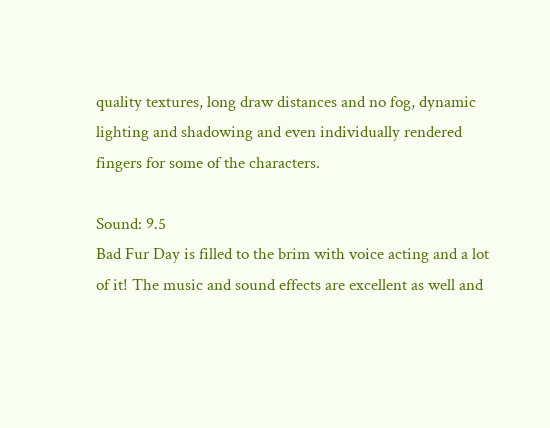quality textures, long draw distances and no fog, dynamic lighting and shadowing and even individually rendered fingers for some of the characters.

Sound: 9.5
Bad Fur Day is filled to the brim with voice acting and a lot of it! The music and sound effects are excellent as well and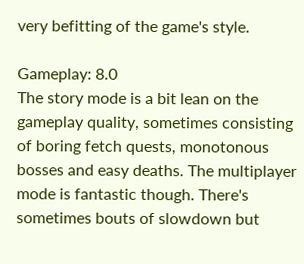very befitting of the game's style.

Gameplay: 8.0
The story mode is a bit lean on the gameplay quality, sometimes consisting of boring fetch quests, monotonous bosses and easy deaths. The multiplayer mode is fantastic though. There's sometimes bouts of slowdown but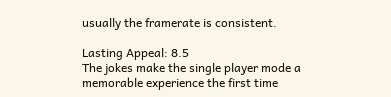usually the framerate is consistent.

Lasting Appeal: 8.5
The jokes make the single player mode a memorable experience the first time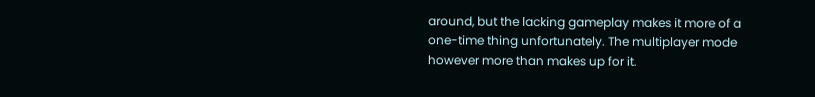around, but the lacking gameplay makes it more of a one-time thing unfortunately. The multiplayer mode however more than makes up for it.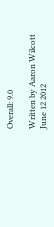Overall: 9.0

Written by Aaron Wilcott
June 12 2012